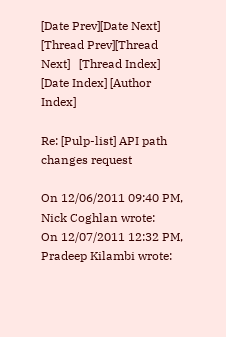[Date Prev][Date Next]   [Thread Prev][Thread Next]   [Thread Index] [Date Index] [Author Index]

Re: [Pulp-list] API path changes request

On 12/06/2011 09:40 PM, Nick Coghlan wrote:
On 12/07/2011 12:32 PM, Pradeep Kilambi wrote: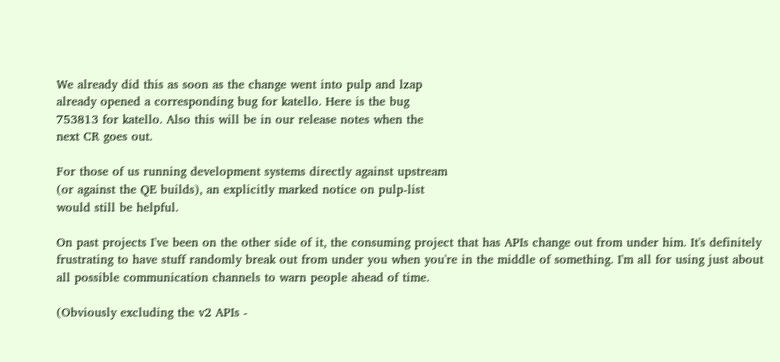We already did this as soon as the change went into pulp and lzap
already opened a corresponding bug for katello. Here is the bug
753813 for katello. Also this will be in our release notes when the
next CR goes out.

For those of us running development systems directly against upstream
(or against the QE builds), an explicitly marked notice on pulp-list
would still be helpful.

On past projects I've been on the other side of it, the consuming project that has APIs change out from under him. It's definitely frustrating to have stuff randomly break out from under you when you're in the middle of something. I'm all for using just about all possible communication channels to warn people ahead of time.

(Obviously excluding the v2 APIs -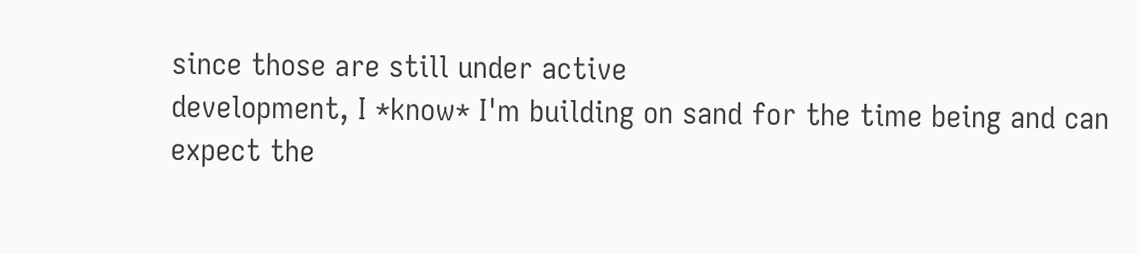since those are still under active
development, I *know* I'm building on sand for the time being and can
expect the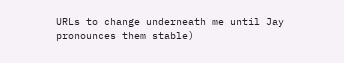URLs to change underneath me until Jay pronounces them stable)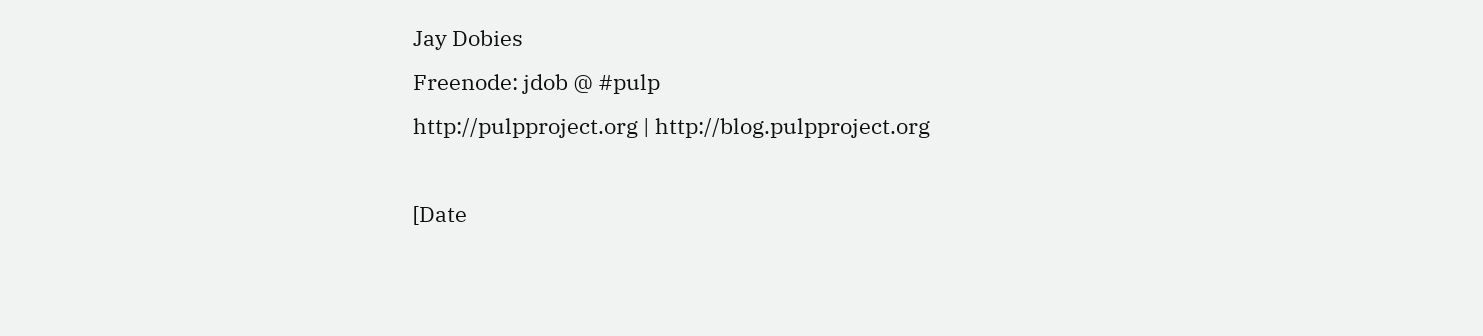Jay Dobies
Freenode: jdob @ #pulp
http://pulpproject.org | http://blog.pulpproject.org

[Date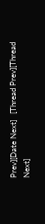Prev][Date Next]   [Thread Prev][Thread Next]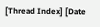[Thread Index] [Date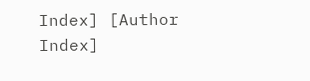Index] [Author Index]